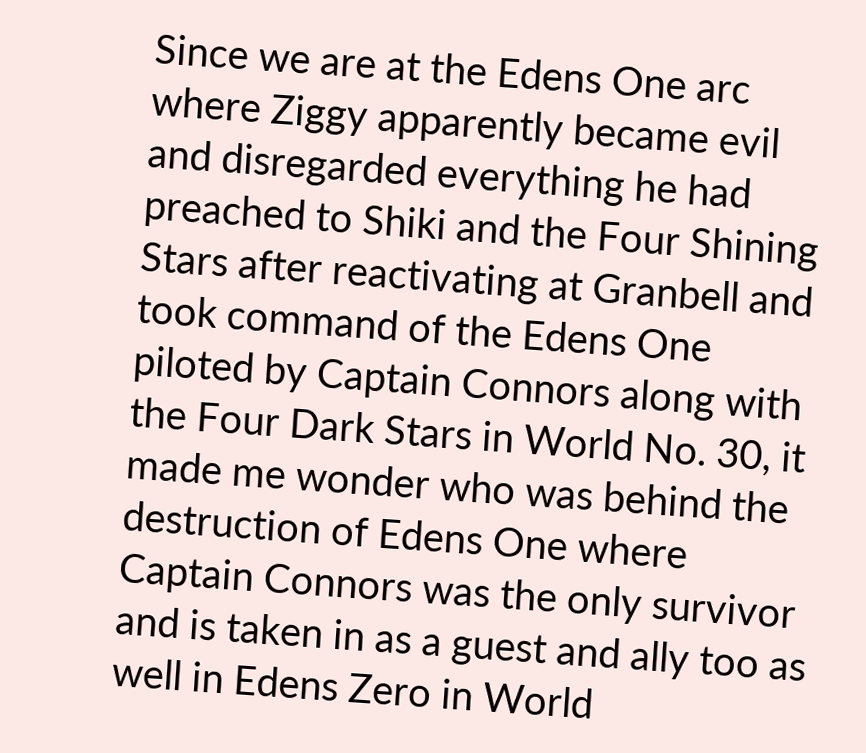Since we are at the Edens One arc where Ziggy apparently became evil and disregarded everything he had preached to Shiki and the Four Shining Stars after reactivating at Granbell and took command of the Edens One piloted by Captain Connors along with the Four Dark Stars in World No. 30, it made me wonder who was behind the destruction of Edens One where Captain Connors was the only survivor and is taken in as a guest and ally too as well in Edens Zero in World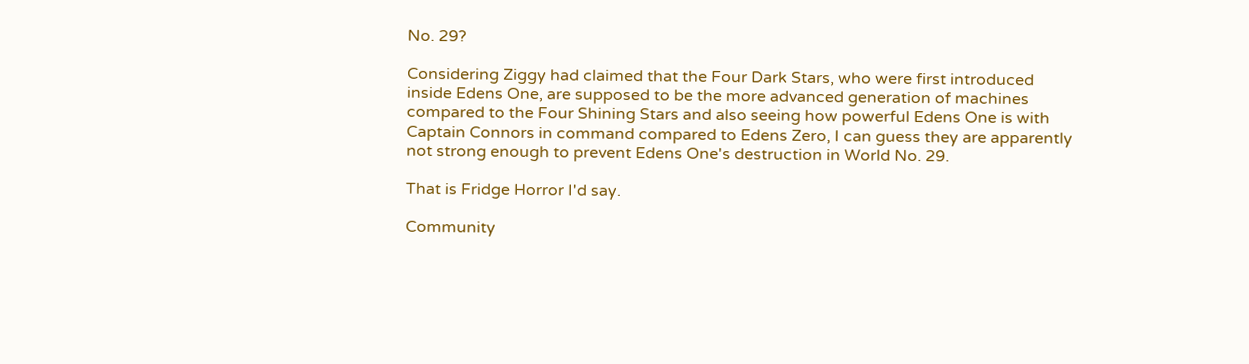No. 29?

Considering Ziggy had claimed that the Four Dark Stars, who were first introduced inside Edens One, are supposed to be the more advanced generation of machines compared to the Four Shining Stars and also seeing how powerful Edens One is with Captain Connors in command compared to Edens Zero, I can guess they are apparently not strong enough to prevent Edens One's destruction in World No. 29.

That is Fridge Horror I'd say.

Community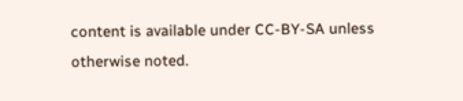content is available under CC-BY-SA unless otherwise noted.